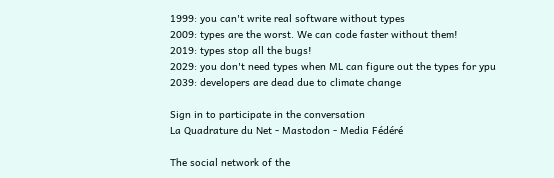1999: you can't write real software without types
2009: types are the worst. We can code faster without them!
2019: types stop all the bugs!
2029: you don't need types when ML can figure out the types for ypu
2039: developers are dead due to climate change

Sign in to participate in the conversation
La Quadrature du Net - Mastodon - Media Fédéré

The social network of the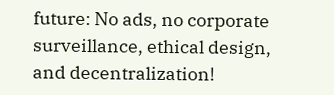future: No ads, no corporate surveillance, ethical design, and decentralization!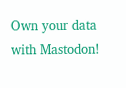Own your data with Mastodon!